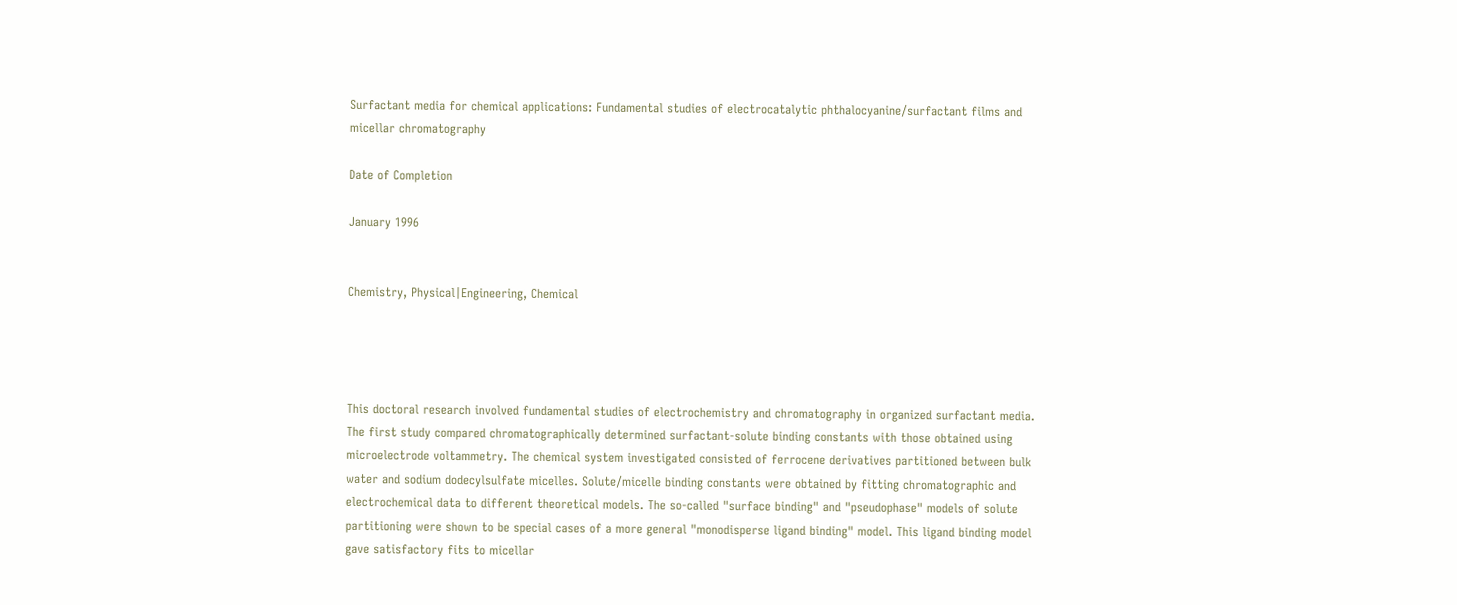Surfactant media for chemical applications: Fundamental studies of electrocatalytic phthalocyanine/surfactant films and micellar chromatography

Date of Completion

January 1996


Chemistry, Physical|Engineering, Chemical




This doctoral research involved fundamental studies of electrochemistry and chromatography in organized surfactant media. The first study compared chromatographically determined surfactant-solute binding constants with those obtained using microelectrode voltammetry. The chemical system investigated consisted of ferrocene derivatives partitioned between bulk water and sodium dodecylsulfate micelles. Solute/micelle binding constants were obtained by fitting chromatographic and electrochemical data to different theoretical models. The so-called "surface binding" and "pseudophase" models of solute partitioning were shown to be special cases of a more general "monodisperse ligand binding" model. This ligand binding model gave satisfactory fits to micellar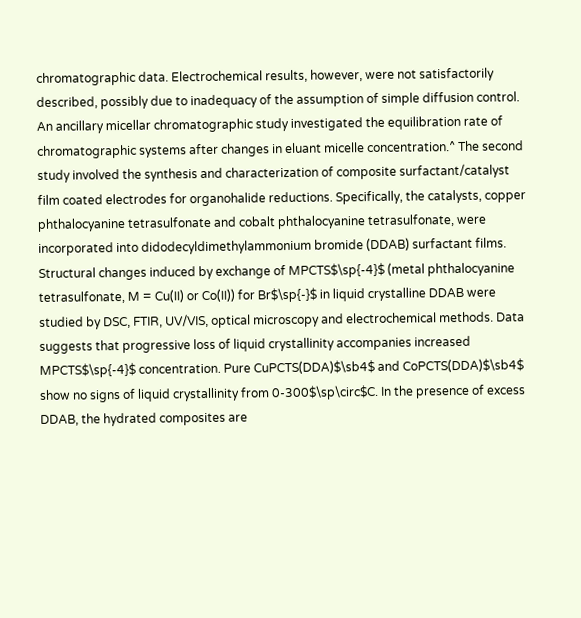chromatographic data. Electrochemical results, however, were not satisfactorily described, possibly due to inadequacy of the assumption of simple diffusion control. An ancillary micellar chromatographic study investigated the equilibration rate of chromatographic systems after changes in eluant micelle concentration.^ The second study involved the synthesis and characterization of composite surfactant/catalyst film coated electrodes for organohalide reductions. Specifically, the catalysts, copper phthalocyanine tetrasulfonate and cobalt phthalocyanine tetrasulfonate, were incorporated into didodecyldimethylammonium bromide (DDAB) surfactant films. Structural changes induced by exchange of MPCTS$\sp{-4}$ (metal phthalocyanine tetrasulfonate, M = Cu(II) or Co(II)) for Br$\sp{-}$ in liquid crystalline DDAB were studied by DSC, FTIR, UV/VIS, optical microscopy and electrochemical methods. Data suggests that progressive loss of liquid crystallinity accompanies increased MPCTS$\sp{-4}$ concentration. Pure CuPCTS(DDA)$\sb4$ and CoPCTS(DDA)$\sb4$ show no signs of liquid crystallinity from 0-300$\sp\circ$C. In the presence of excess DDAB, the hydrated composites are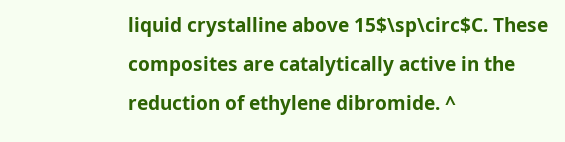liquid crystalline above 15$\sp\circ$C. These composites are catalytically active in the reduction of ethylene dibromide. ^